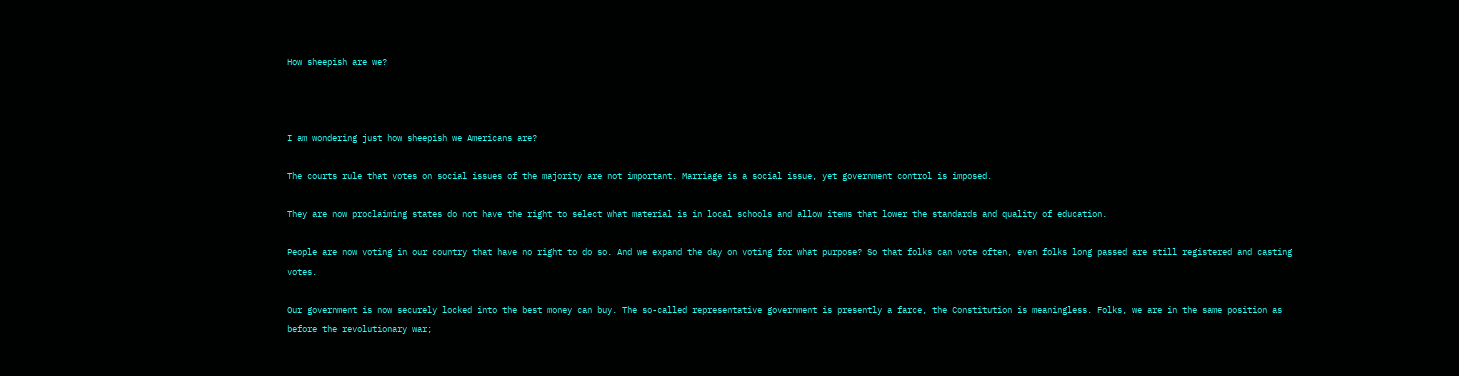How sheepish are we?



I am wondering just how sheepish we Americans are?

The courts rule that votes on social issues of the majority are not important. Marriage is a social issue, yet government control is imposed.

They are now proclaiming states do not have the right to select what material is in local schools and allow items that lower the standards and quality of education.

People are now voting in our country that have no right to do so. And we expand the day on voting for what purpose? So that folks can vote often, even folks long passed are still registered and casting votes.

Our government is now securely locked into the best money can buy. The so-called representative government is presently a farce, the Constitution is meaningless. Folks, we are in the same position as before the revolutionary war;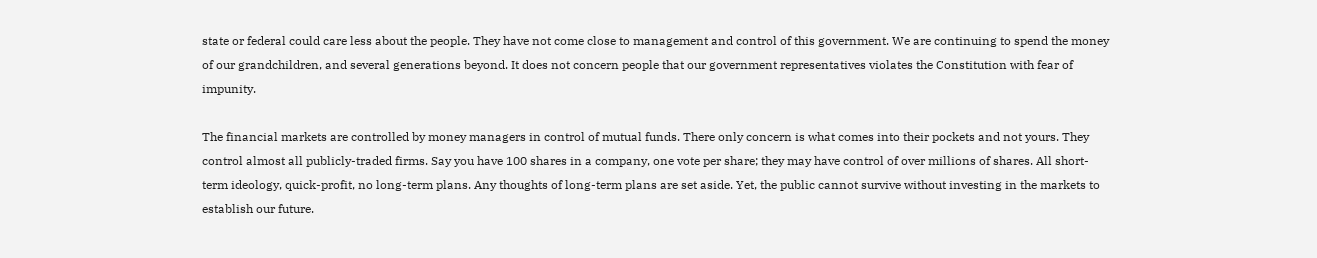state or federal could care less about the people. They have not come close to management and control of this government. We are continuing to spend the money of our grandchildren, and several generations beyond. It does not concern people that our government representatives violates the Constitution with fear of impunity.

The financial markets are controlled by money managers in control of mutual funds. There only concern is what comes into their pockets and not yours. They control almost all publicly-traded firms. Say you have 100 shares in a company, one vote per share; they may have control of over millions of shares. All short-term ideology, quick-profit, no long-term plans. Any thoughts of long-term plans are set aside. Yet, the public cannot survive without investing in the markets to establish our future.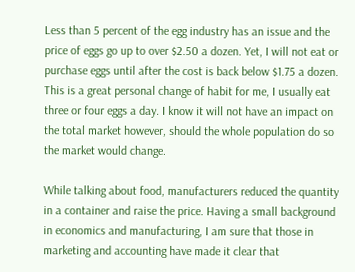Less than 5 percent of the egg industry has an issue and the price of eggs go up to over $2.50 a dozen. Yet, I will not eat or purchase eggs until after the cost is back below $1.75 a dozen. This is a great personal change of habit for me, I usually eat three or four eggs a day. I know it will not have an impact on the total market however, should the whole population do so the market would change.

While talking about food, manufacturers reduced the quantity in a container and raise the price. Having a small background in economics and manufacturing, I am sure that those in marketing and accounting have made it clear that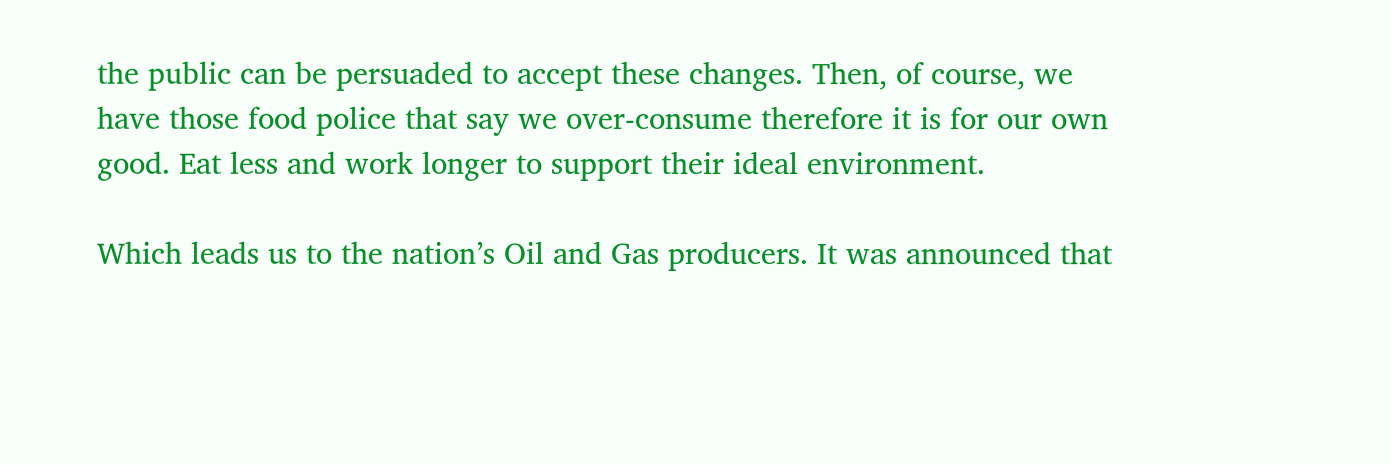the public can be persuaded to accept these changes. Then, of course, we have those food police that say we over-consume therefore it is for our own good. Eat less and work longer to support their ideal environment.

Which leads us to the nation’s Oil and Gas producers. It was announced that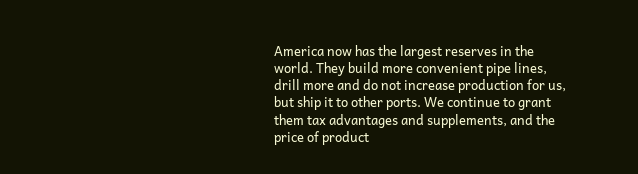America now has the largest reserves in the world. They build more convenient pipe lines, drill more and do not increase production for us, but ship it to other ports. We continue to grant them tax advantages and supplements, and the price of product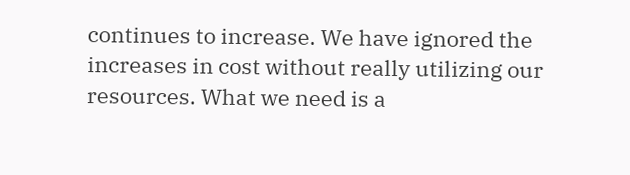continues to increase. We have ignored the increases in cost without really utilizing our resources. What we need is a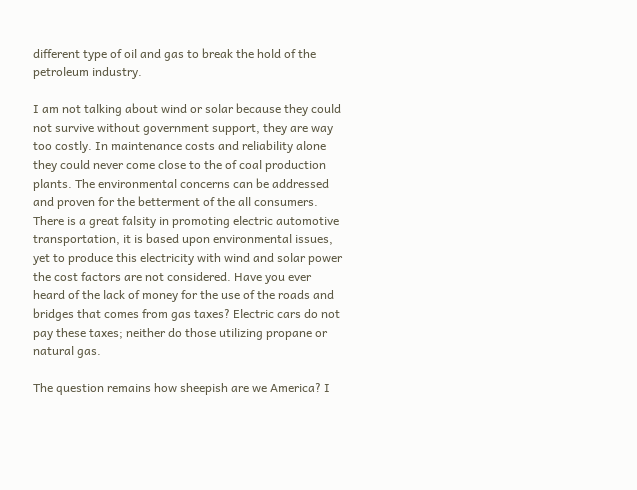different type of oil and gas to break the hold of the petroleum industry.

I am not talking about wind or solar because they could not survive without government support, they are way too costly. In maintenance costs and reliability alone they could never come close to the of coal production plants. The environmental concerns can be addressed and proven for the betterment of the all consumers. There is a great falsity in promoting electric automotive transportation, it is based upon environmental issues, yet to produce this electricity with wind and solar power the cost factors are not considered. Have you ever heard of the lack of money for the use of the roads and bridges that comes from gas taxes? Electric cars do not pay these taxes; neither do those utilizing propane or natural gas.

The question remains how sheepish are we America? I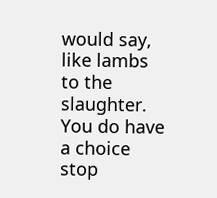would say, like lambs to the slaughter. You do have a choice stop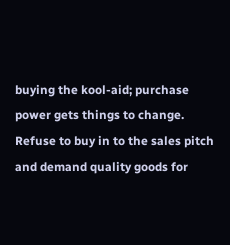buying the kool-aid; purchase power gets things to change. Refuse to buy in to the sales pitch and demand quality goods for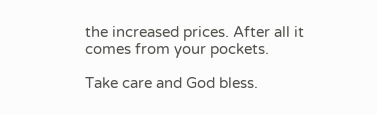the increased prices. After all it comes from your pockets.

Take care and God bless.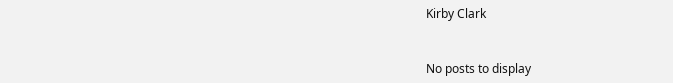Kirby Clark


No posts to display